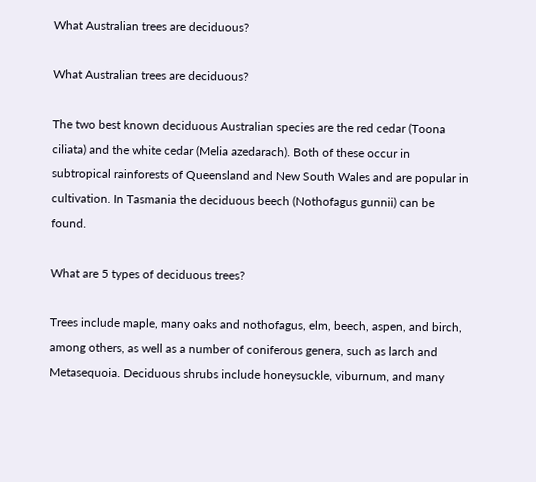What Australian trees are deciduous?

What Australian trees are deciduous?

The two best known deciduous Australian species are the red cedar (Toona ciliata) and the white cedar (Melia azedarach). Both of these occur in subtropical rainforests of Queensland and New South Wales and are popular in cultivation. In Tasmania the deciduous beech (Nothofagus gunnii) can be found.

What are 5 types of deciduous trees?

Trees include maple, many oaks and nothofagus, elm, beech, aspen, and birch, among others, as well as a number of coniferous genera, such as larch and Metasequoia. Deciduous shrubs include honeysuckle, viburnum, and many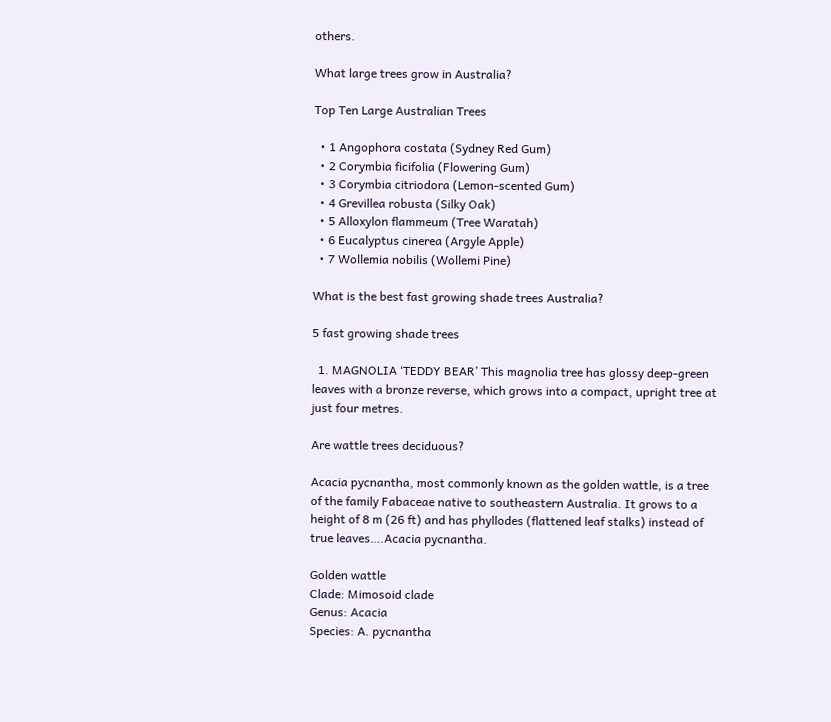others.

What large trees grow in Australia?

Top Ten Large Australian Trees

  • 1 Angophora costata (Sydney Red Gum)
  • 2 Corymbia ficifolia (Flowering Gum)
  • 3 Corymbia citriodora (Lemon-scented Gum)
  • 4 Grevillea robusta (Silky Oak)
  • 5 Alloxylon flammeum (Tree Waratah)
  • 6 Eucalyptus cinerea (Argyle Apple)
  • 7 Wollemia nobilis (Wollemi Pine)

What is the best fast growing shade trees Australia?

5 fast growing shade trees

  1. MAGNOLIA ‘TEDDY BEAR’ This magnolia tree has glossy deep-green leaves with a bronze reverse, which grows into a compact, upright tree at just four metres.

Are wattle trees deciduous?

Acacia pycnantha, most commonly known as the golden wattle, is a tree of the family Fabaceae native to southeastern Australia. It grows to a height of 8 m (26 ft) and has phyllodes (flattened leaf stalks) instead of true leaves….Acacia pycnantha.

Golden wattle
Clade: Mimosoid clade
Genus: Acacia
Species: A. pycnantha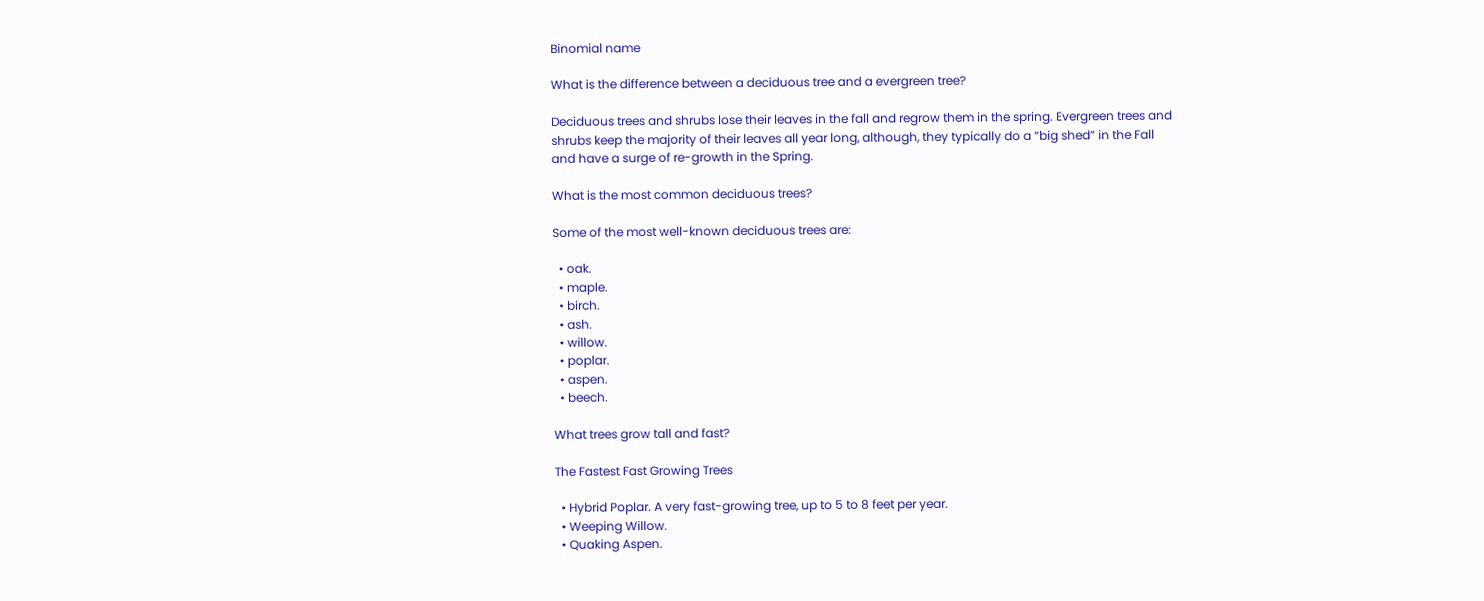Binomial name

What is the difference between a deciduous tree and a evergreen tree?

Deciduous trees and shrubs lose their leaves in the fall and regrow them in the spring. Evergreen trees and shrubs keep the majority of their leaves all year long, although, they typically do a “big shed” in the Fall and have a surge of re-growth in the Spring.

What is the most common deciduous trees?

Some of the most well-known deciduous trees are:

  • oak.
  • maple.
  • birch.
  • ash.
  • willow.
  • poplar.
  • aspen.
  • beech.

What trees grow tall and fast?

The Fastest Fast Growing Trees

  • Hybrid Poplar. A very fast-growing tree, up to 5 to 8 feet per year.
  • Weeping Willow.
  • Quaking Aspen.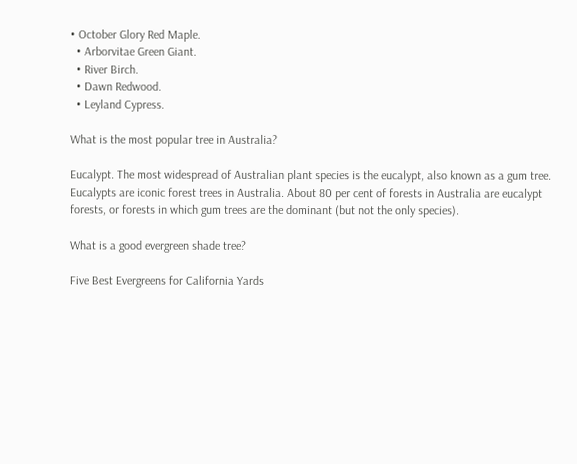• October Glory Red Maple.
  • Arborvitae Green Giant.
  • River Birch.
  • Dawn Redwood.
  • Leyland Cypress.

What is the most popular tree in Australia?

Eucalypt. The most widespread of Australian plant species is the eucalypt, also known as a gum tree. Eucalypts are iconic forest trees in Australia. About 80 per cent of forests in Australia are eucalypt forests, or forests in which gum trees are the dominant (but not the only species).

What is a good evergreen shade tree?

Five Best Evergreens for California Yards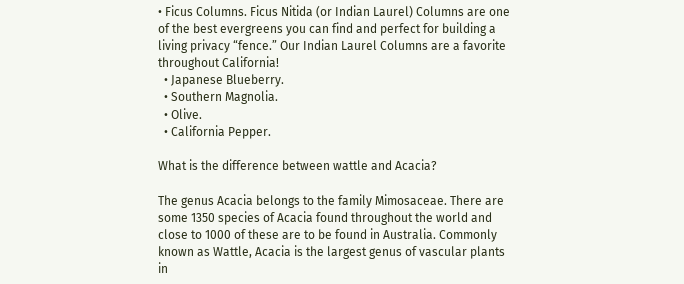• Ficus Columns. Ficus Nitida (or Indian Laurel) Columns are one of the best evergreens you can find and perfect for building a living privacy “fence.” Our Indian Laurel Columns are a favorite throughout California!
  • Japanese Blueberry.
  • Southern Magnolia.
  • Olive.
  • California Pepper.

What is the difference between wattle and Acacia?

The genus Acacia belongs to the family Mimosaceae. There are some 1350 species of Acacia found throughout the world and close to 1000 of these are to be found in Australia. Commonly known as Wattle, Acacia is the largest genus of vascular plants in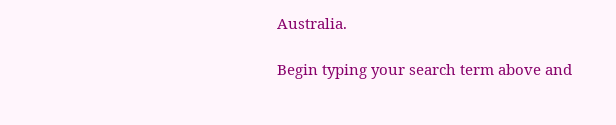Australia.

Begin typing your search term above and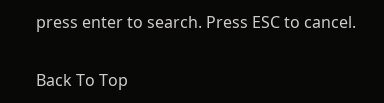press enter to search. Press ESC to cancel.

Back To Top